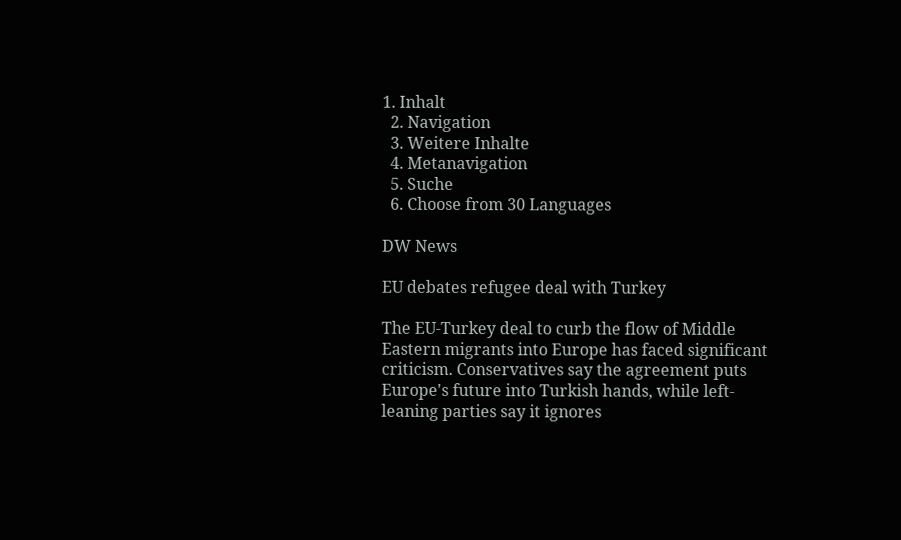1. Inhalt
  2. Navigation
  3. Weitere Inhalte
  4. Metanavigation
  5. Suche
  6. Choose from 30 Languages

DW News

EU debates refugee deal with Turkey

The EU-Turkey deal to curb the flow of Middle Eastern migrants into Europe has faced significant criticism. Conservatives say the agreement puts Europe's future into Turkish hands, while left-leaning parties say it ignores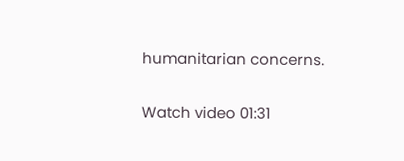humanitarian concerns.

Watch video 01:31